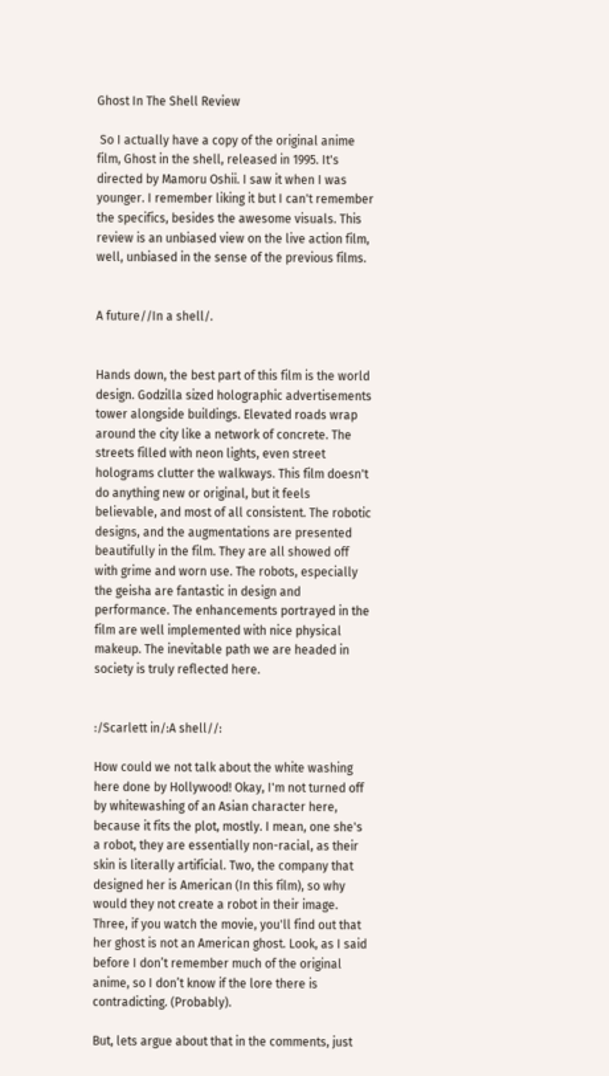Ghost In The Shell Review

 So I actually have a copy of the original anime film, Ghost in the shell, released in 1995. It's directed by Mamoru Oshii. I saw it when I was younger. I remember liking it but I can't remember the specifics, besides the awesome visuals. This review is an unbiased view on the live action film, well, unbiased in the sense of the previous films.


A future//In a shell/.


Hands down, the best part of this film is the world design. Godzilla sized holographic advertisements tower alongside buildings. Elevated roads wrap around the city like a network of concrete. The streets filled with neon lights, even street holograms clutter the walkways. This film doesn't do anything new or original, but it feels believable, and most of all consistent. The robotic designs, and the augmentations are presented beautifully in the film. They are all showed off with grime and worn use. The robots, especially the geisha are fantastic in design and performance. The enhancements portrayed in the film are well implemented with nice physical makeup. The inevitable path we are headed in society is truly reflected here.


:/Scarlett in/:A shell//:

How could we not talk about the white washing here done by Hollywood! Okay, I'm not turned off by whitewashing of an Asian character here, because it fits the plot, mostly. I mean, one she's a robot, they are essentially non-racial, as their skin is literally artificial. Two, the company that designed her is American (In this film), so why would they not create a robot in their image. Three, if you watch the movie, you'll find out that her ghost is not an American ghost. Look, as I said before I don’t remember much of the original anime, so I don’t know if the lore there is contradicting. (Probably).

But, lets argue about that in the comments, just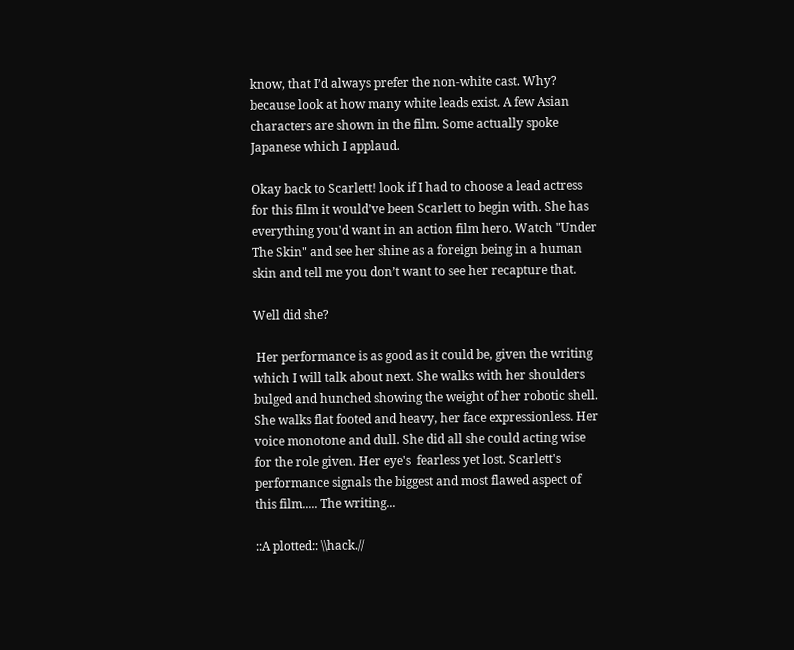know, that I’d always prefer the non-white cast. Why? because look at how many white leads exist. A few Asian characters are shown in the film. Some actually spoke Japanese which I applaud.

Okay back to Scarlett! look if I had to choose a lead actress for this film it would’ve been Scarlett to begin with. She has everything you'd want in an action film hero. Watch "Under The Skin" and see her shine as a foreign being in a human skin and tell me you don’t want to see her recapture that.

Well did she?

 Her performance is as good as it could be, given the writing which I will talk about next. She walks with her shoulders bulged and hunched showing the weight of her robotic shell. She walks flat footed and heavy, her face expressionless. Her voice monotone and dull. She did all she could acting wise for the role given. Her eye's  fearless yet lost. Scarlett's performance signals the biggest and most flawed aspect of this film..... The writing...

::A plotted:: \\hack.//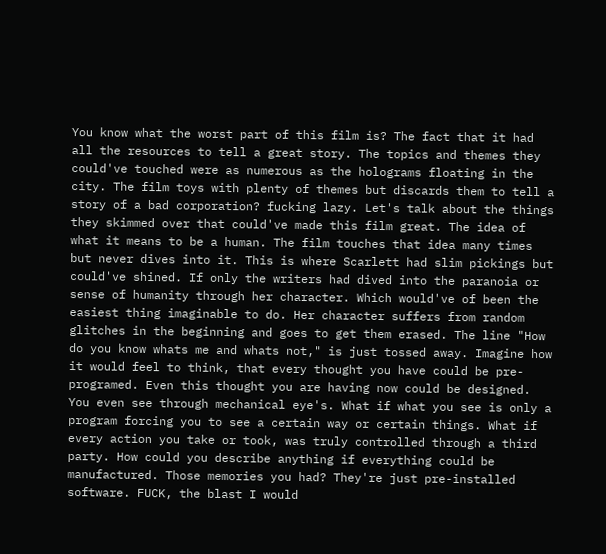You know what the worst part of this film is? The fact that it had all the resources to tell a great story. The topics and themes they could've touched were as numerous as the holograms floating in the city. The film toys with plenty of themes but discards them to tell a story of a bad corporation? fucking lazy. Let's talk about the things they skimmed over that could've made this film great. The idea of what it means to be a human. The film touches that idea many times but never dives into it. This is where Scarlett had slim pickings but could've shined. If only the writers had dived into the paranoia or sense of humanity through her character. Which would've of been the easiest thing imaginable to do. Her character suffers from random glitches in the beginning and goes to get them erased. The line "How do you know whats me and whats not," is just tossed away. Imagine how it would feel to think, that every thought you have could be pre-programed. Even this thought you are having now could be designed. You even see through mechanical eye's. What if what you see is only a program forcing you to see a certain way or certain things. What if every action you take or took, was truly controlled through a third party. How could you describe anything if everything could be manufactured. Those memories you had? They're just pre-installed software. FUCK, the blast I would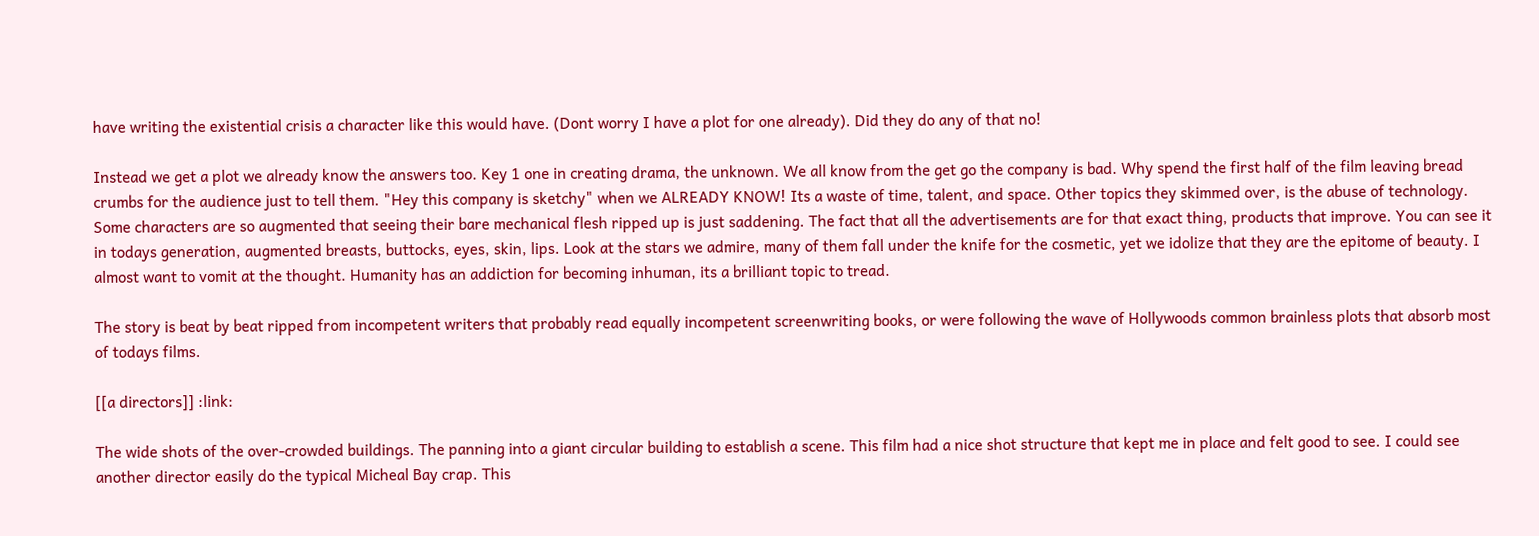have writing the existential crisis a character like this would have. (Dont worry I have a plot for one already). Did they do any of that no!

Instead we get a plot we already know the answers too. Key 1 one in creating drama, the unknown. We all know from the get go the company is bad. Why spend the first half of the film leaving bread crumbs for the audience just to tell them. "Hey this company is sketchy" when we ALREADY KNOW! Its a waste of time, talent, and space. Other topics they skimmed over, is the abuse of technology. Some characters are so augmented that seeing their bare mechanical flesh ripped up is just saddening. The fact that all the advertisements are for that exact thing, products that improve. You can see it in todays generation, augmented breasts, buttocks, eyes, skin, lips. Look at the stars we admire, many of them fall under the knife for the cosmetic, yet we idolize that they are the epitome of beauty. I almost want to vomit at the thought. Humanity has an addiction for becoming inhuman, its a brilliant topic to tread.

The story is beat by beat ripped from incompetent writers that probably read equally incompetent screenwriting books, or were following the wave of Hollywoods common brainless plots that absorb most of todays films.

[[a directors]] :link:

The wide shots of the over-crowded buildings. The panning into a giant circular building to establish a scene. This film had a nice shot structure that kept me in place and felt good to see. I could see another director easily do the typical Micheal Bay crap. This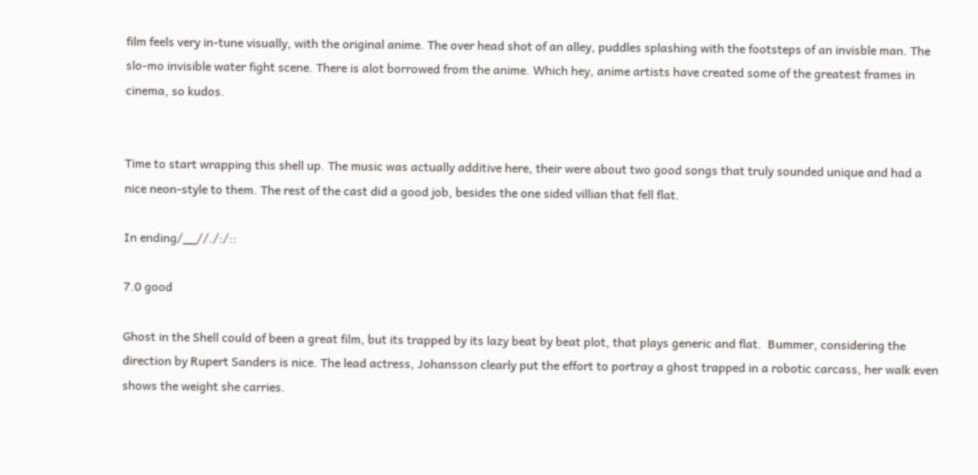film feels very in-tune visually, with the original anime. The over head shot of an alley, puddles splashing with the footsteps of an invisble man. The slo-mo invisible water fight scene. There is alot borrowed from the anime. Which hey, anime artists have created some of the greatest frames in cinema, so kudos.


Time to start wrapping this shell up. The music was actually additive here, their were about two good songs that truly sounded unique and had a nice neon-style to them. The rest of the cast did a good job, besides the one sided villian that fell flat.

In ending/__//./:/::

7.0 good

Ghost in the Shell could of been a great film, but its trapped by its lazy beat by beat plot, that plays generic and flat.  Bummer, considering the direction by Rupert Sanders is nice. The lead actress, Johansson clearly put the effort to portray a ghost trapped in a robotic carcass, her walk even shows the weight she carries.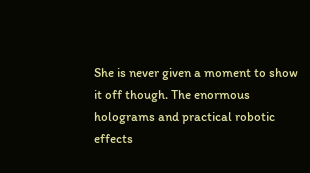She is never given a moment to show it off though. The enormous holograms and practical robotic effects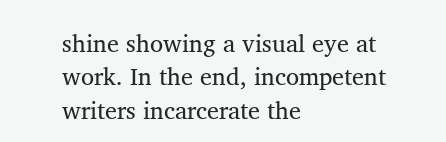shine showing a visual eye at work. In the end, incompetent writers incarcerate the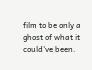film to be only a ghost of what it could've been.